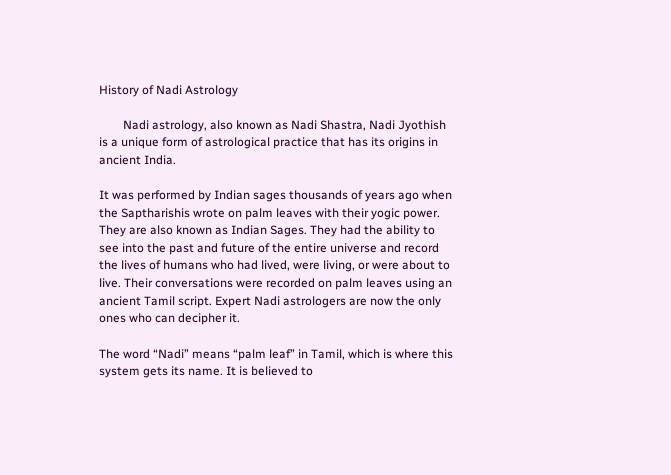History of Nadi Astrology

        Nadi astrology, also known as Nadi Shastra, Nadi Jyothish is a unique form of astrological practice that has its origins in ancient India.

It was performed by Indian sages thousands of years ago when the Saptharishis wrote on palm leaves with their yogic power. They are also known as Indian Sages. They had the ability to see into the past and future of the entire universe and record the lives of humans who had lived, were living, or were about to live. Their conversations were recorded on palm leaves using an ancient Tamil script. Expert Nadi astrologers are now the only ones who can decipher it.

The word “Nadi” means “palm leaf” in Tamil, which is where this system gets its name. It is believed to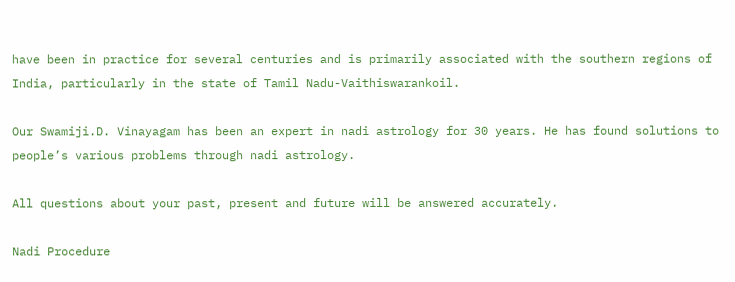have been in practice for several centuries and is primarily associated with the southern regions of India, particularly in the state of Tamil Nadu-Vaithiswarankoil.

Our Swamiji.D. Vinayagam has been an expert in nadi astrology for 30 years. He has found solutions to people’s various problems through nadi astrology.

All questions about your past, present and future will be answered accurately.

Nadi Procedure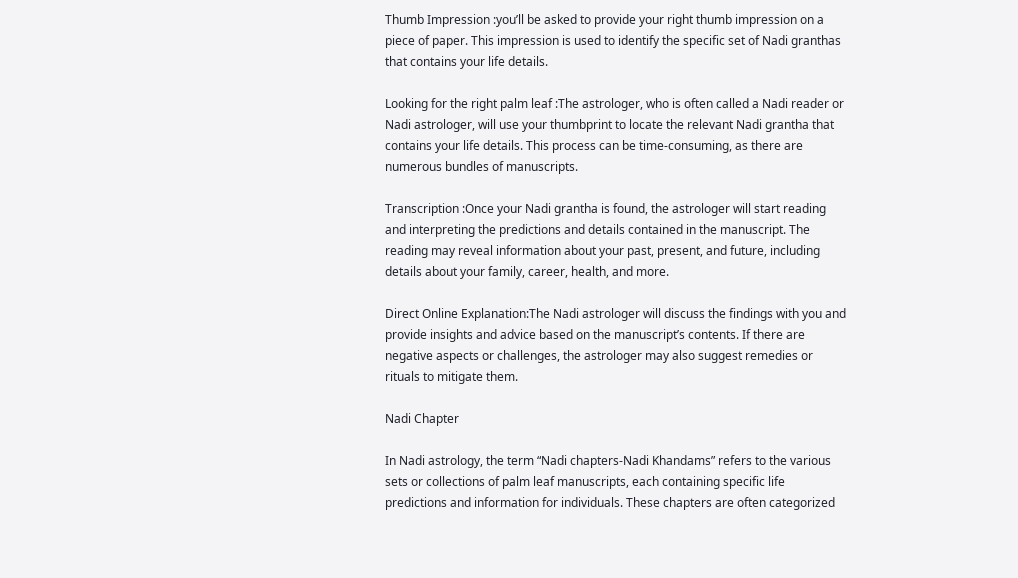Thumb Impression :you’ll be asked to provide your right thumb impression on a piece of paper. This impression is used to identify the specific set of Nadi granthas that contains your life details.

Looking for the right palm leaf :The astrologer, who is often called a Nadi reader or Nadi astrologer, will use your thumbprint to locate the relevant Nadi grantha that contains your life details. This process can be time-consuming, as there are numerous bundles of manuscripts.

Transcription :Once your Nadi grantha is found, the astrologer will start reading and interpreting the predictions and details contained in the manuscript. The reading may reveal information about your past, present, and future, including details about your family, career, health, and more.

Direct Online Explanation:The Nadi astrologer will discuss the findings with you and provide insights and advice based on the manuscript’s contents. If there are negative aspects or challenges, the astrologer may also suggest remedies or rituals to mitigate them.

Nadi Chapter

In Nadi astrology, the term “Nadi chapters-Nadi Khandams” refers to the various sets or collections of palm leaf manuscripts, each containing specific life predictions and information for individuals. These chapters are often categorized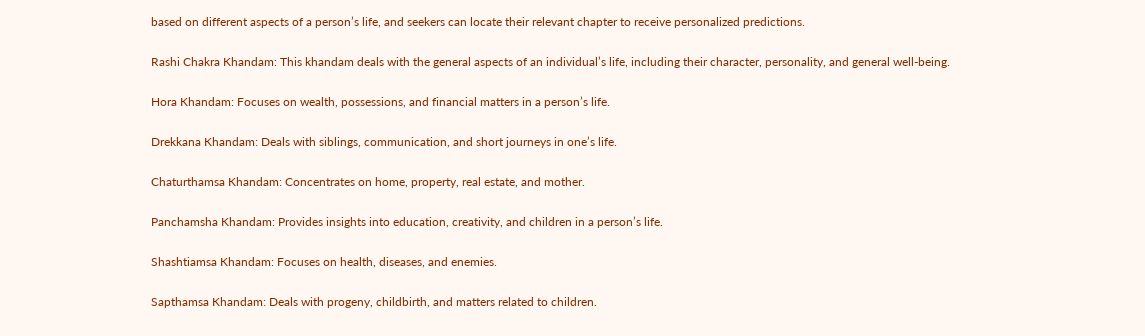based on different aspects of a person’s life, and seekers can locate their relevant chapter to receive personalized predictions.

Rashi Chakra Khandam: This khandam deals with the general aspects of an individual’s life, including their character, personality, and general well-being.

Hora Khandam: Focuses on wealth, possessions, and financial matters in a person’s life.

Drekkana Khandam: Deals with siblings, communication, and short journeys in one’s life.

Chaturthamsa Khandam: Concentrates on home, property, real estate, and mother.

Panchamsha Khandam: Provides insights into education, creativity, and children in a person’s life.

Shashtiamsa Khandam: Focuses on health, diseases, and enemies.

Sapthamsa Khandam: Deals with progeny, childbirth, and matters related to children.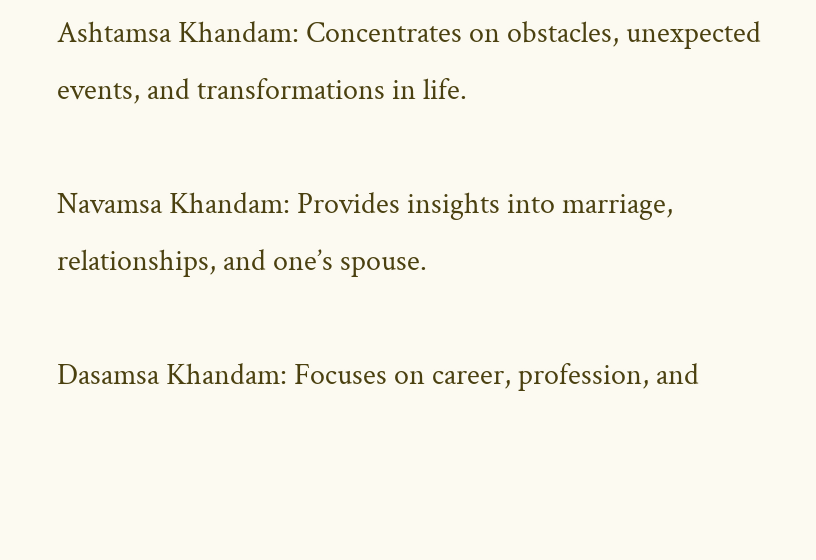Ashtamsa Khandam: Concentrates on obstacles, unexpected events, and transformations in life.

Navamsa Khandam: Provides insights into marriage, relationships, and one’s spouse.

Dasamsa Khandam: Focuses on career, profession, and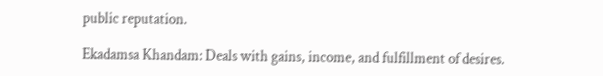public reputation.

Ekadamsa Khandam: Deals with gains, income, and fulfillment of desires.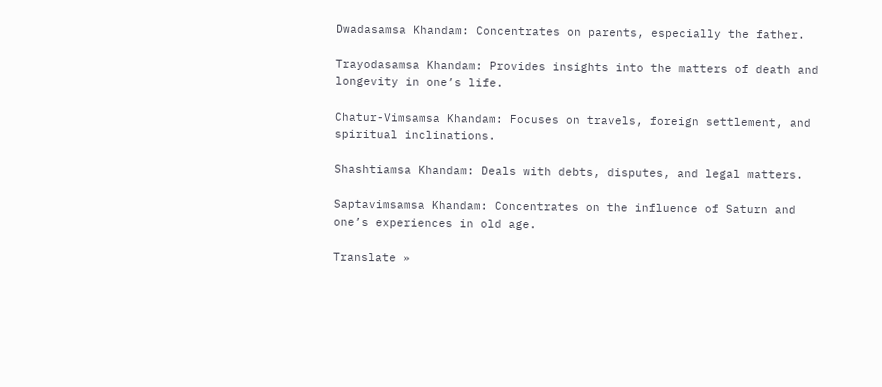Dwadasamsa Khandam: Concentrates on parents, especially the father.

Trayodasamsa Khandam: Provides insights into the matters of death and longevity in one’s life.

Chatur-Vimsamsa Khandam: Focuses on travels, foreign settlement, and spiritual inclinations.

Shashtiamsa Khandam: Deals with debts, disputes, and legal matters.

Saptavimsamsa Khandam: Concentrates on the influence of Saturn and one’s experiences in old age.

Translate »